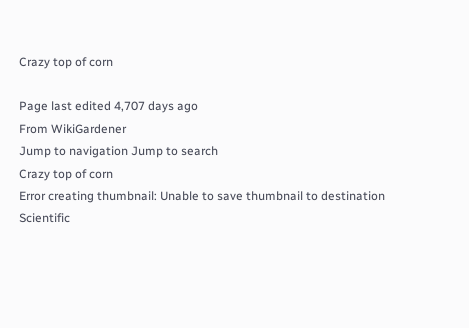Crazy top of corn

Page last edited 4,707 days ago
From WikiGardener
Jump to navigation Jump to search
Crazy top of corn
Error creating thumbnail: Unable to save thumbnail to destination
Scientific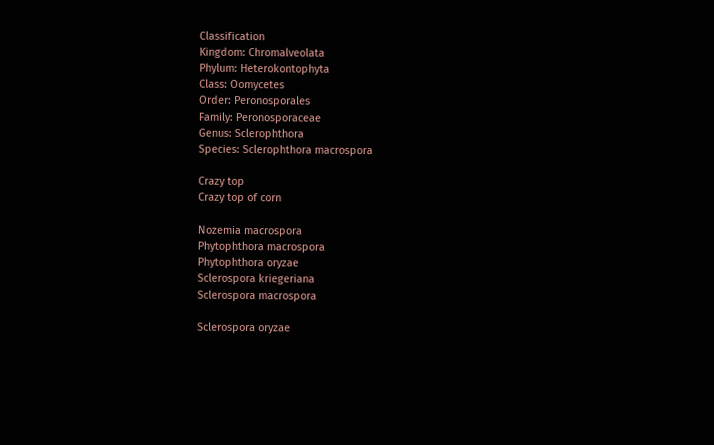Classification
Kingdom: Chromalveolata
Phylum: Heterokontophyta
Class: Oomycetes
Order: Peronosporales
Family: Peronosporaceae
Genus: Sclerophthora
Species: Sclerophthora macrospora

Crazy top
Crazy top of corn

Nozemia macrospora
Phytophthora macrospora
Phytophthora oryzae
Sclerospora kriegeriana
Sclerospora macrospora

Sclerospora oryzae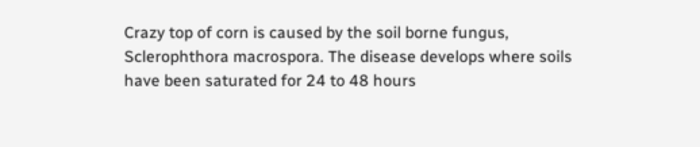Crazy top of corn is caused by the soil borne fungus, Sclerophthora macrospora. The disease develops where soils have been saturated for 24 to 48 hours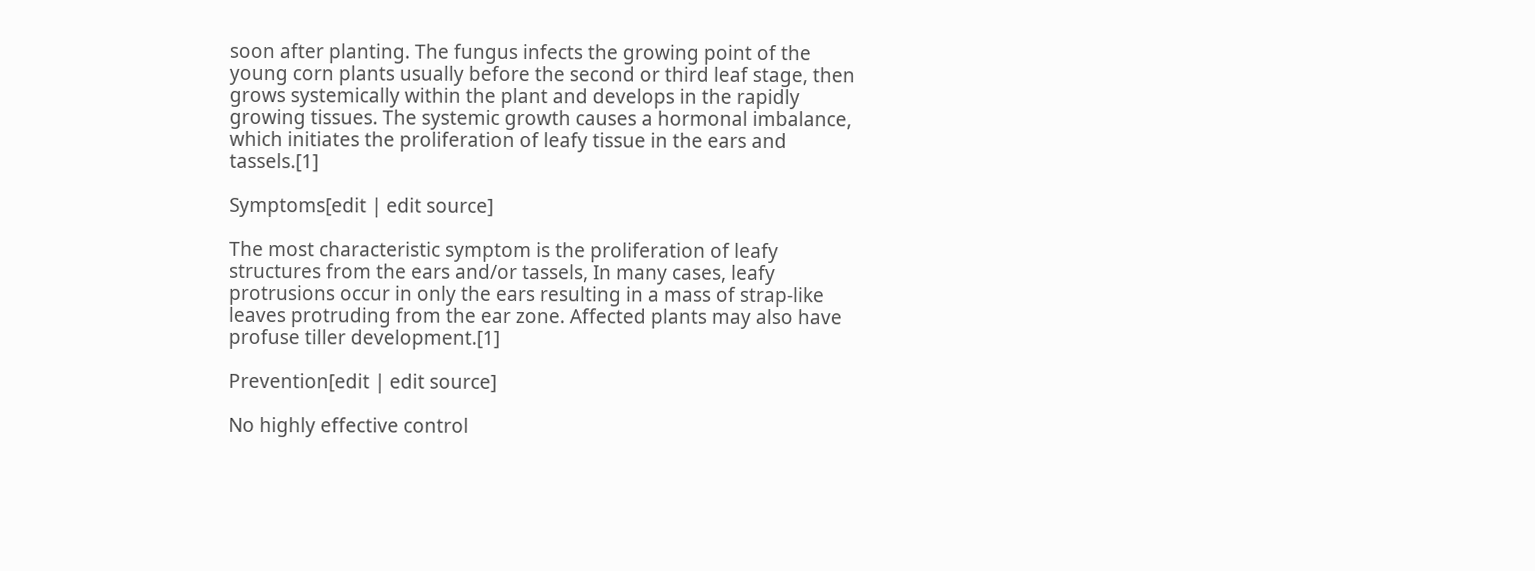soon after planting. The fungus infects the growing point of the young corn plants usually before the second or third leaf stage, then grows systemically within the plant and develops in the rapidly growing tissues. The systemic growth causes a hormonal imbalance, which initiates the proliferation of leafy tissue in the ears and tassels.[1]

Symptoms[edit | edit source]

The most characteristic symptom is the proliferation of leafy structures from the ears and/or tassels, In many cases, leafy protrusions occur in only the ears resulting in a mass of strap-like leaves protruding from the ear zone. Affected plants may also have profuse tiller development.[1]

Prevention[edit | edit source]

No highly effective control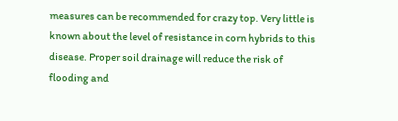measures can be recommended for crazy top. Very little is known about the level of resistance in corn hybrids to this disease. Proper soil drainage will reduce the risk of flooding and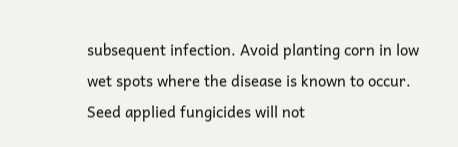subsequent infection. Avoid planting corn in low wet spots where the disease is known to occur. Seed applied fungicides will not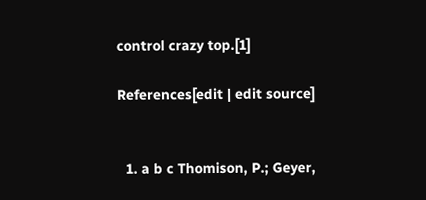control crazy top.[1]

References[edit | edit source]


  1. a b c Thomison, P.; Geyer,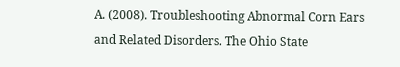A. (2008). Troubleshooting Abnormal Corn Ears and Related Disorders. The Ohio State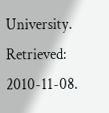University. Retrieved: 2010-11-08.